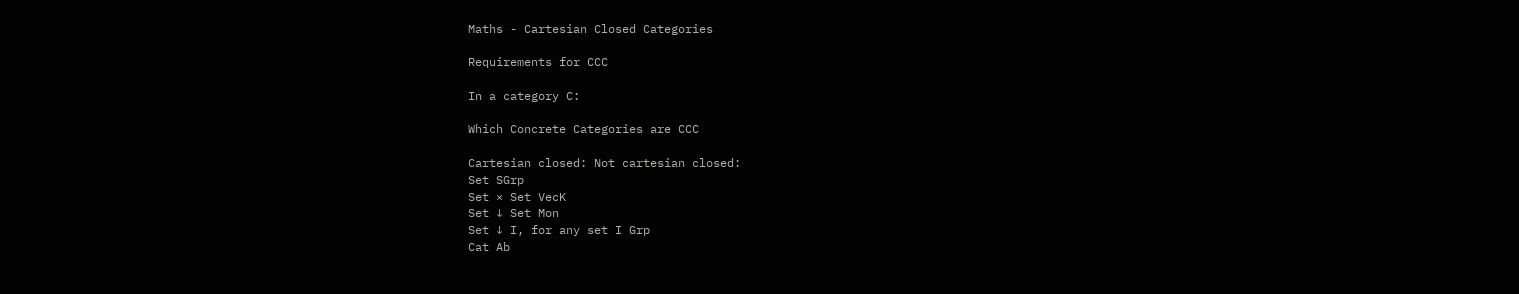Maths - Cartesian Closed Categories

Requirements for CCC

In a category C:

Which Concrete Categories are CCC

Cartesian closed: Not cartesian closed:
Set SGrp
Set × Set VecK
Set ↓ Set Mon
Set ↓ I, for any set I Grp
Cat Ab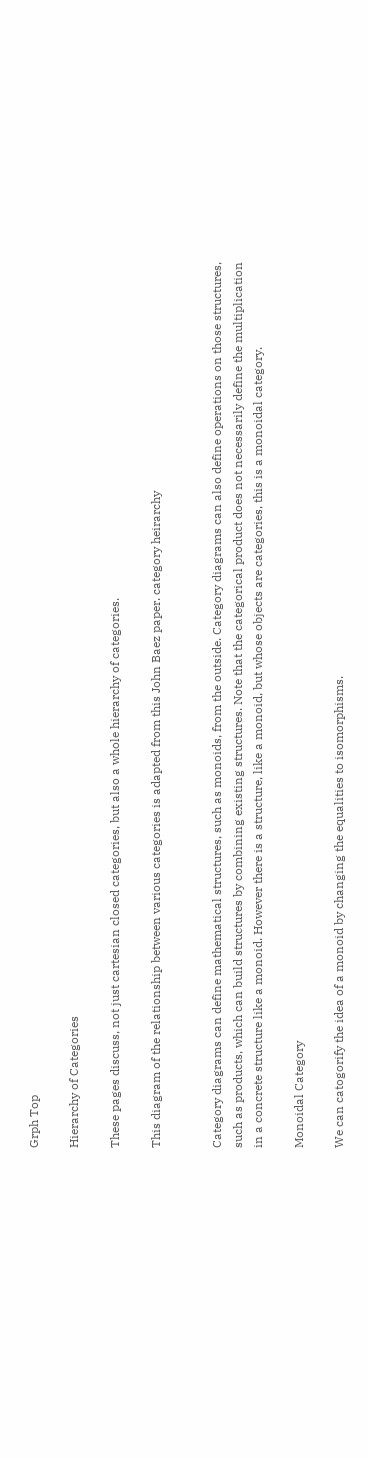Grph Top

Hierarchy of Categories

These pages discuss, not just cartesian closed categories, but also a whole hierarchy of categories.

This diagram of the relationship between various categories is adapted from this John Baez paper. category heirarchy


Category diagrams can define mathematical structures, such as monoids, from the outside. Category diagrams can also define operations on those structures, such as products, which can build structures by combining existing structures. Note that the categorical product does not necessarily define the multiplication in a concrete structure like a monoid. However there is a structure, like a monoid, but whose objects are categories, this is a monoidal category.

Monoidal Category

We can catogorify the idea of a monoid by changing the equalities to isomorphisms.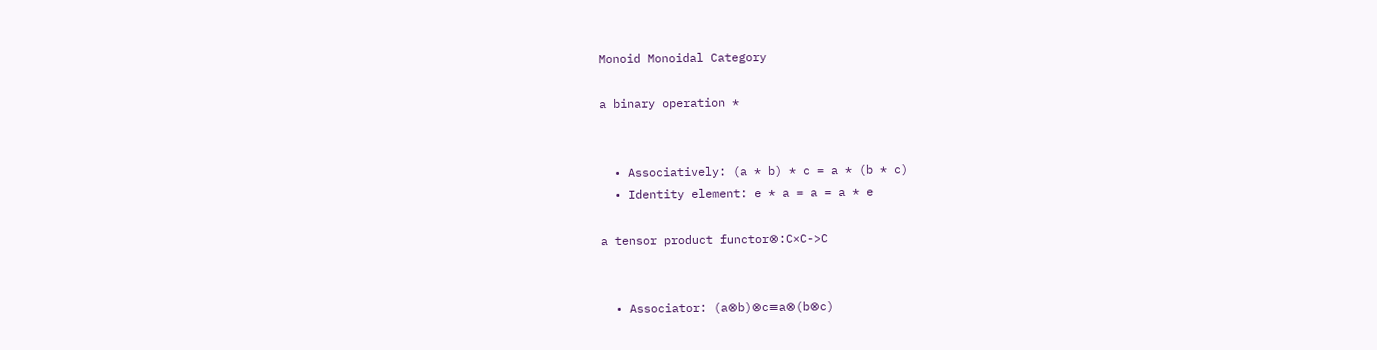Monoid Monoidal Category

a binary operation *


  • Associatively: (a * b) * c = a * (b * c)
  • Identity element: e * a = a = a * e

a tensor product functor⊗:C×C->C


  • Associator: (a⊗b)⊗c≡a⊗(b⊗c)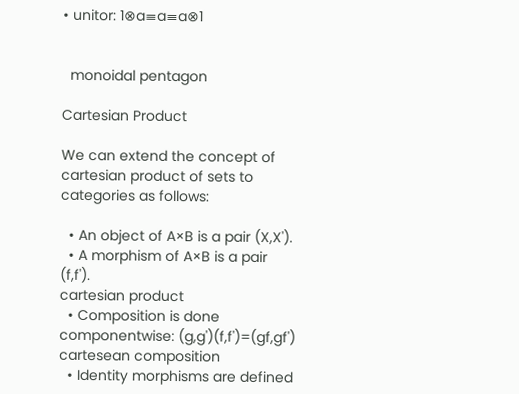• unitor: 1⊗a≡a≡a⊗1


  monoidal pentagon

Cartesian Product

We can extend the concept of cartesian product of sets to categories as follows:

  • An object of A×B is a pair (X,X').
  • A morphism of A×B is a pair (f,f').
cartesian product
  • Composition is done componentwise: (g,g')(f,f')=(gf,gf')
cartesean composition
  • Identity morphisms are defined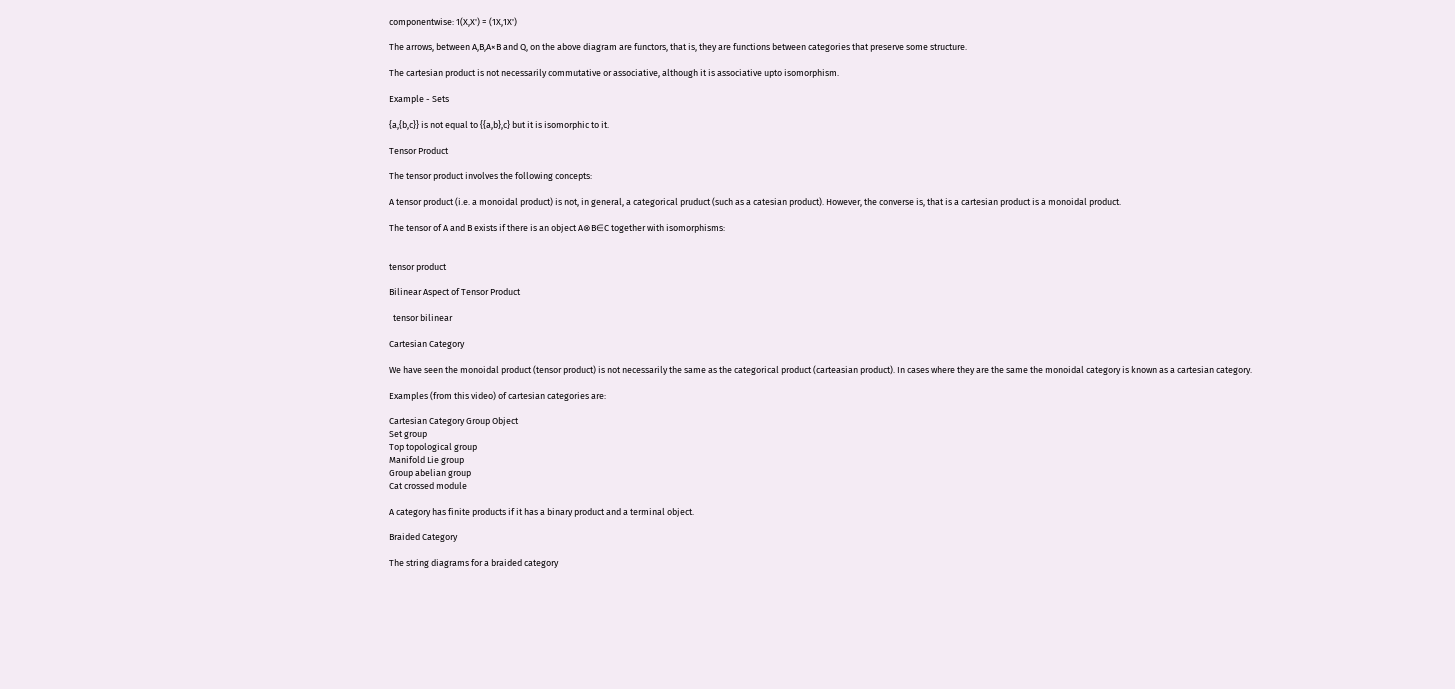componentwise: 1(X,X') = (1X,1X')

The arrows, between A,B,A×B and Q, on the above diagram are functors, that is, they are functions between categories that preserve some structure.

The cartesian product is not necessarily commutative or associative, although it is associative upto isomorphism.

Example - Sets

{a,{b,c}} is not equal to {{a,b},c} but it is isomorphic to it.

Tensor Product

The tensor product involves the following concepts:

A tensor product (i.e. a monoidal product) is not, in general, a categorical pruduct (such as a catesian product). However, the converse is, that is a cartesian product is a monoidal product.

The tensor of A and B exists if there is an object A⊗B∈C together with isomorphisms:


tensor product

Bilinear Aspect of Tensor Product

  tensor bilinear

Cartesian Category

We have seen the monoidal product (tensor product) is not necessarily the same as the categorical product (carteasian product). In cases where they are the same the monoidal category is known as a cartesian category.

Examples (from this video) of cartesian categories are:

Cartesian Category Group Object
Set group
Top topological group
Manifold Lie group
Group abelian group
Cat crossed module

A category has finite products if it has a binary product and a terminal object.

Braided Category

The string diagrams for a braided category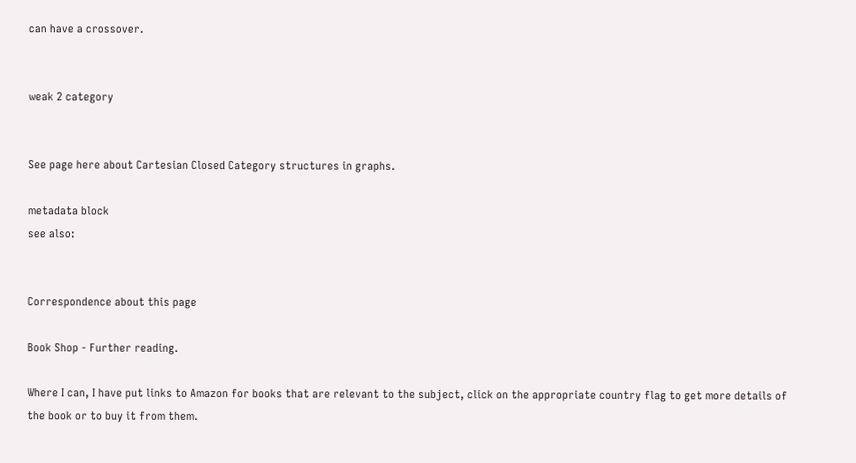can have a crossover.


weak 2 category


See page here about Cartesian Closed Category structures in graphs.

metadata block
see also:


Correspondence about this page

Book Shop - Further reading.

Where I can, I have put links to Amazon for books that are relevant to the subject, click on the appropriate country flag to get more details of the book or to buy it from them.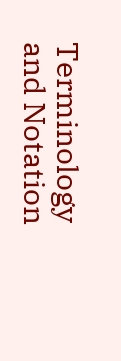Terminology and Notation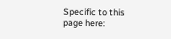Specific to this page here: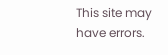This site may have errors.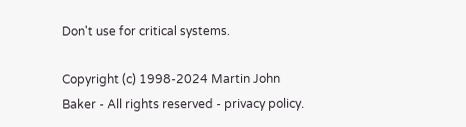Don't use for critical systems.

Copyright (c) 1998-2024 Martin John Baker - All rights reserved - privacy policy.